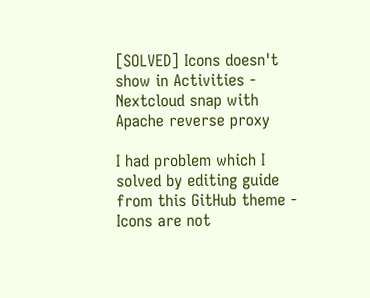[SOLVED] Icons doesn't show in Activities - Nextcloud snap with Apache reverse proxy

I had problem which I solved by editing guide from this GitHub theme - Icons are not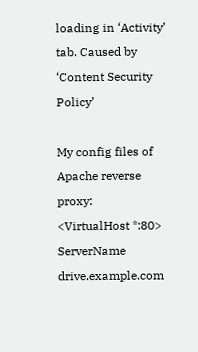loading in ‘Activity’ tab. Caused by ‘Content Security Policy’

My config files of Apache reverse proxy:
<VirtualHost *:80>
ServerName drive.example.com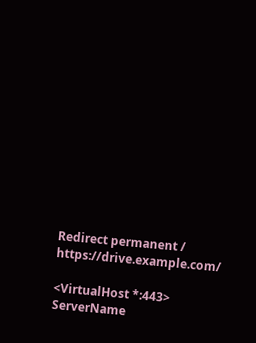Redirect permanent / https://drive.example.com/

<VirtualHost *:443>
ServerName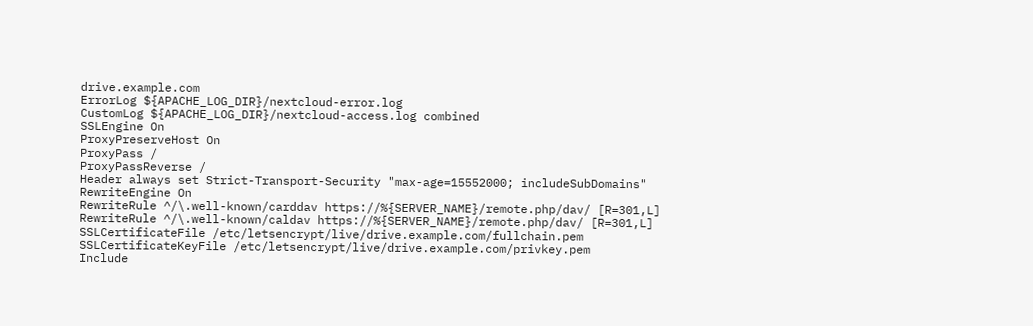drive.example.com
ErrorLog ${APACHE_LOG_DIR}/nextcloud-error.log
CustomLog ${APACHE_LOG_DIR}/nextcloud-access.log combined
SSLEngine On
ProxyPreserveHost On
ProxyPass /
ProxyPassReverse /
Header always set Strict-Transport-Security "max-age=15552000; includeSubDomains"
RewriteEngine On
RewriteRule ^/\.well-known/carddav https://%{SERVER_NAME}/remote.php/dav/ [R=301,L]
RewriteRule ^/\.well-known/caldav https://%{SERVER_NAME}/remote.php/dav/ [R=301,L]
SSLCertificateFile /etc/letsencrypt/live/drive.example.com/fullchain.pem
SSLCertificateKeyFile /etc/letsencrypt/live/drive.example.com/privkey.pem
Include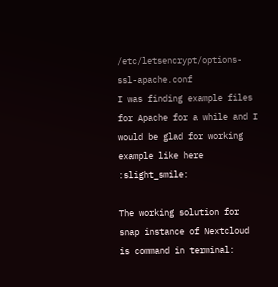/etc/letsencrypt/options-ssl-apache.conf
I was finding example files for Apache for a while and I would be glad for working example like here :slight_smile:

The working solution for snap instance of Nextcloud is command in terminal: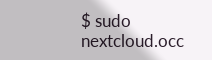$ sudo nextcloud.occ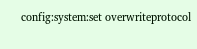config:system:set overwriteprotocol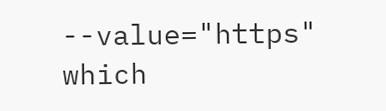--value="https"
which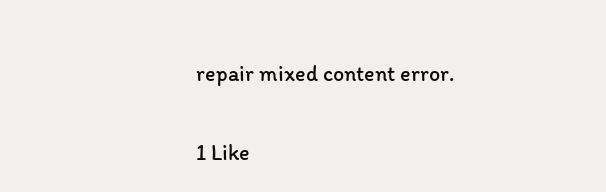repair mixed content error.

1 Like